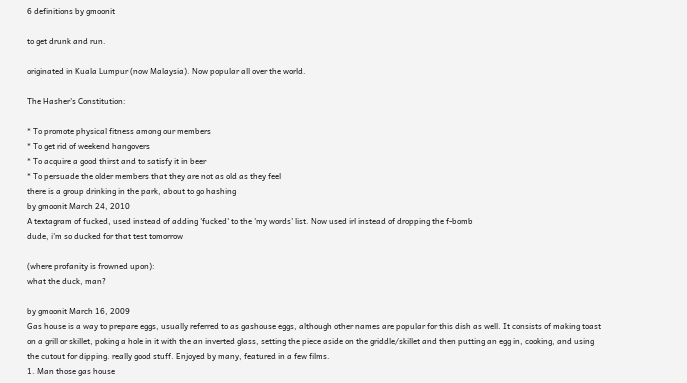6 definitions by gmoonit

to get drunk and run.

originated in Kuala Lumpur (now Malaysia). Now popular all over the world.

The Hasher's Constitution:

* To promote physical fitness among our members
* To get rid of weekend hangovers
* To acquire a good thirst and to satisfy it in beer
* To persuade the older members that they are not as old as they feel
there is a group drinking in the park, about to go hashing
by gmoonit March 24, 2010
A textagram of fucked, used instead of adding 'fucked' to the 'my words' list. Now used irl instead of dropping the f-bomb
dude, i'm so ducked for that test tomorrow

(where profanity is frowned upon):
what the duck, man?

by gmoonit March 16, 2009
Gas house is a way to prepare eggs, usually referred to as gashouse eggs, although other names are popular for this dish as well. It consists of making toast on a grill or skillet, poking a hole in it with the an inverted glass, setting the piece aside on the griddle/skillet and then putting an egg in, cooking, and using the cutout for dipping. really good stuff. Enjoyed by many, featured in a few films.
1. Man those gas house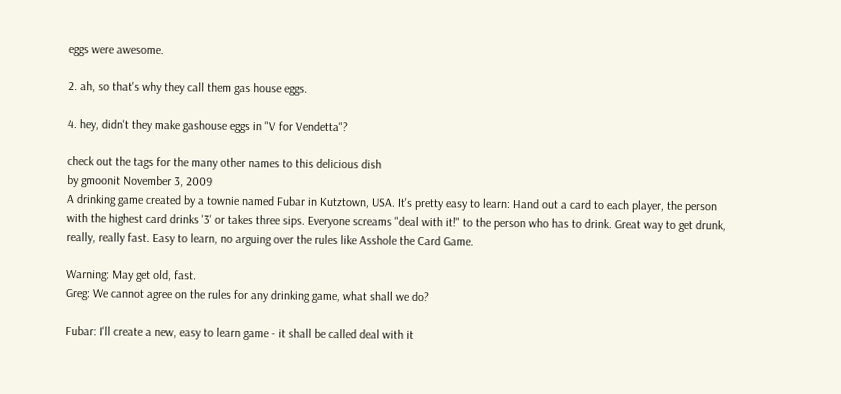eggs were awesome.

2. ah, so that's why they call them gas house eggs.

4. hey, didn't they make gashouse eggs in "V for Vendetta"?

check out the tags for the many other names to this delicious dish
by gmoonit November 3, 2009
A drinking game created by a townie named Fubar in Kutztown, USA. It's pretty easy to learn: Hand out a card to each player, the person with the highest card drinks '3' or takes three sips. Everyone screams "deal with it!" to the person who has to drink. Great way to get drunk, really, really fast. Easy to learn, no arguing over the rules like Asshole the Card Game.

Warning: May get old, fast.
Greg: We cannot agree on the rules for any drinking game, what shall we do?

Fubar: I'll create a new, easy to learn game - it shall be called deal with it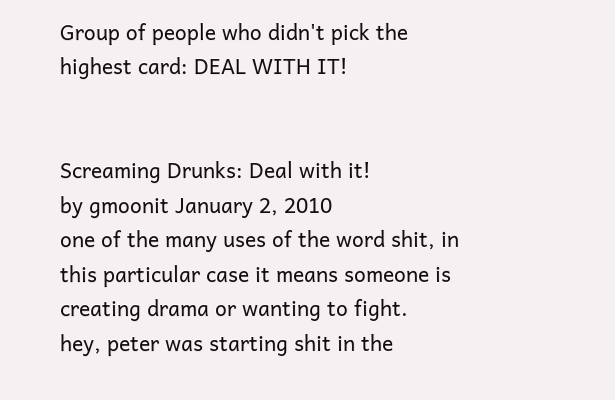Group of people who didn't pick the highest card: DEAL WITH IT!


Screaming Drunks: Deal with it!
by gmoonit January 2, 2010
one of the many uses of the word shit, in this particular case it means someone is creating drama or wanting to fight.
hey, peter was starting shit in the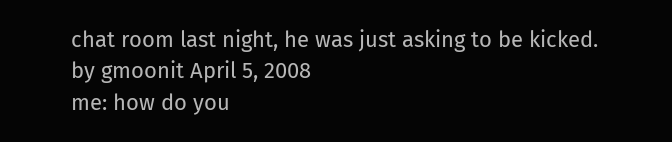chat room last night, he was just asking to be kicked.
by gmoonit April 5, 2008
me: how do you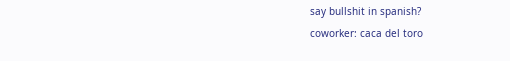say bullshit in spanish?
coworker: caca del toro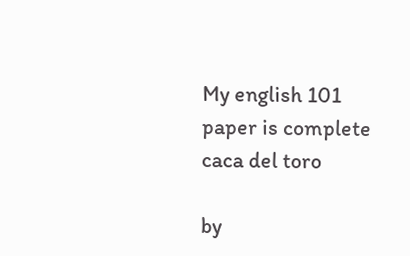My english 101 paper is complete caca del toro

by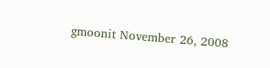gmoonit November 26, 2008